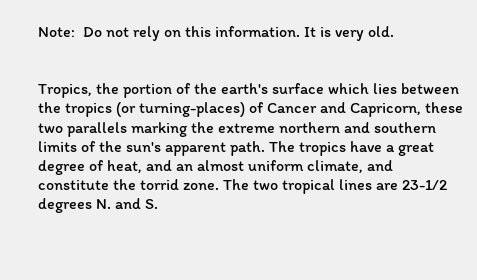Note:  Do not rely on this information. It is very old.


Tropics, the portion of the earth's surface which lies between the tropics (or turning-places) of Cancer and Capricorn, these two parallels marking the extreme northern and southern limits of the sun's apparent path. The tropics have a great degree of heat, and an almost uniform climate, and constitute the torrid zone. The two tropical lines are 23-1/2 degrees N. and S.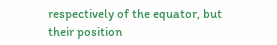respectively of the equator, but their position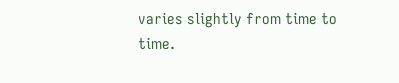varies slightly from time to time.